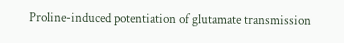Proline-induced potentiation of glutamate transmission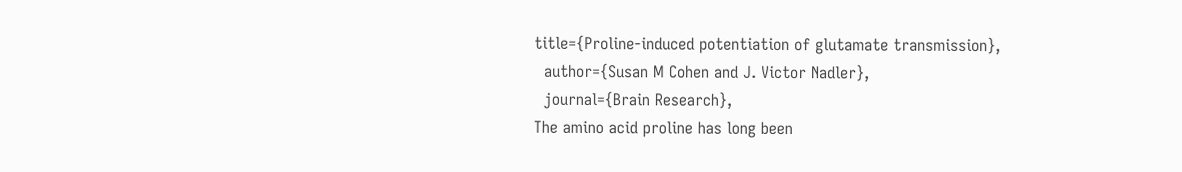title={Proline-induced potentiation of glutamate transmission},
  author={Susan M Cohen and J. Victor Nadler},
  journal={Brain Research},
The amino acid proline has long been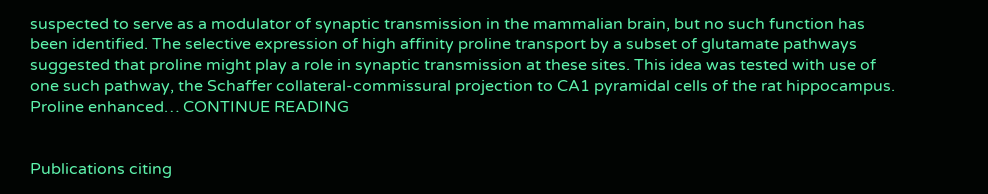suspected to serve as a modulator of synaptic transmission in the mammalian brain, but no such function has been identified. The selective expression of high affinity proline transport by a subset of glutamate pathways suggested that proline might play a role in synaptic transmission at these sites. This idea was tested with use of one such pathway, the Schaffer collateral-commissural projection to CA1 pyramidal cells of the rat hippocampus. Proline enhanced… CONTINUE READING


Publications citing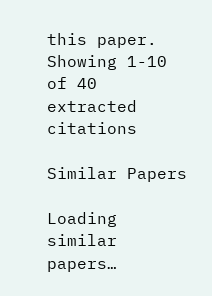this paper.
Showing 1-10 of 40 extracted citations

Similar Papers

Loading similar papers…